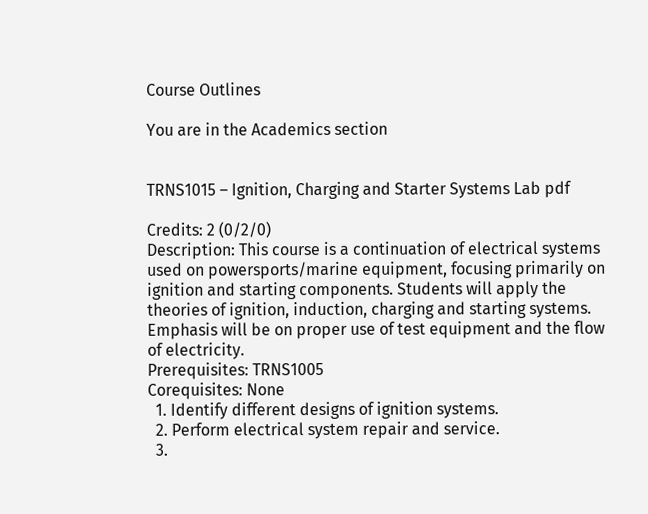Course Outlines

You are in the Academics section


TRNS1015 – Ignition, Charging and Starter Systems Lab pdf

Credits: 2 (0/2/0)
Description: This course is a continuation of electrical systems used on powersports/marine equipment, focusing primarily on ignition and starting components. Students will apply the theories of ignition, induction, charging and starting systems. Emphasis will be on proper use of test equipment and the flow of electricity.
Prerequisites: TRNS1005
Corequisites: None
  1. Identify different designs of ignition systems.
  2. Perform electrical system repair and service.
  3.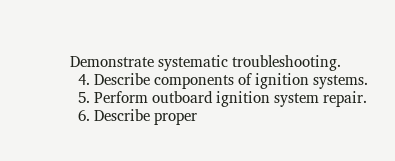Demonstrate systematic troubleshooting.
  4. Describe components of ignition systems.
  5. Perform outboard ignition system repair.
  6. Describe proper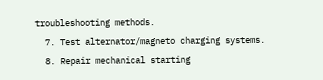troubleshooting methods.
  7. Test alternator/magneto charging systems.
  8. Repair mechanical starting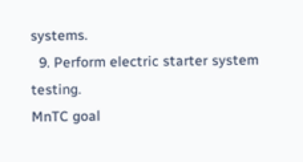systems.
  9. Perform electric starter system testing.
MnTC goal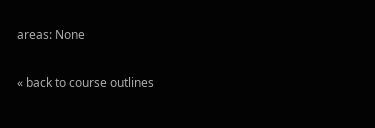areas: None

« back to course outlines